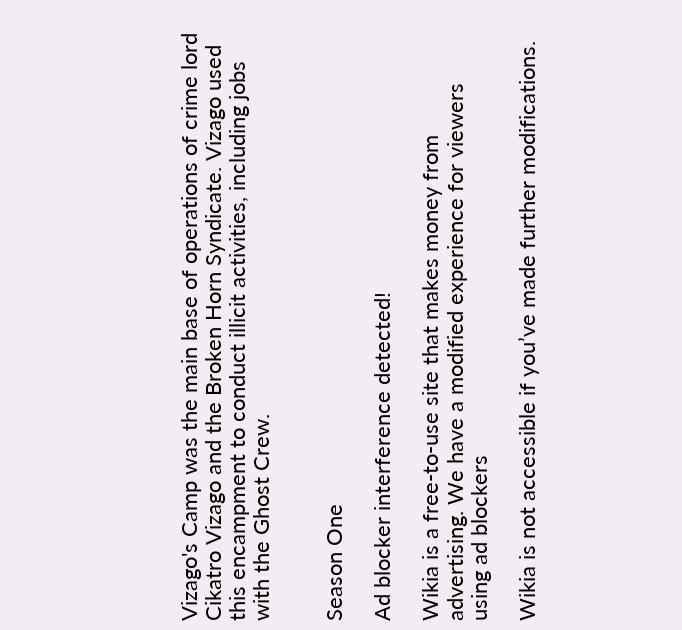Vizago's Camp was the main base of operations of crime lord Cikatro Vizago and the Broken Horn Syndicate. Vizago used this encampment to conduct illicit activities, including jobs with the Ghost Crew.


Season One

Ad blocker interference detected!

Wikia is a free-to-use site that makes money from advertising. We have a modified experience for viewers using ad blockers

Wikia is not accessible if you’ve made further modifications.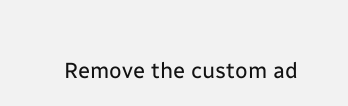Remove the custom ad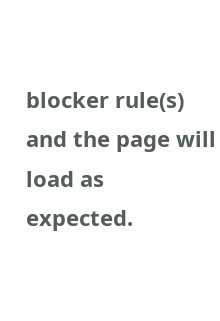blocker rule(s) and the page will load as expected.